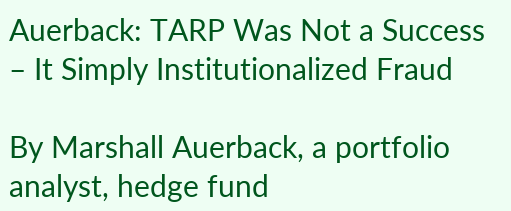Auerback: TARP Was Not a Success – It Simply Institutionalized Fraud

By Marshall Auerback, a portfolio analyst, hedge fund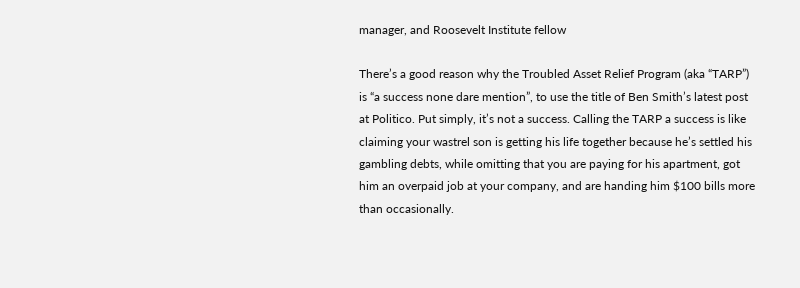manager, and Roosevelt Institute fellow

There’s a good reason why the Troubled Asset Relief Program (aka “TARP”) is “a success none dare mention”, to use the title of Ben Smith’s latest post at Politico. Put simply, it’s not a success. Calling the TARP a success is like claiming your wastrel son is getting his life together because he’s settled his gambling debts, while omitting that you are paying for his apartment, got him an overpaid job at your company, and are handing him $100 bills more than occasionally.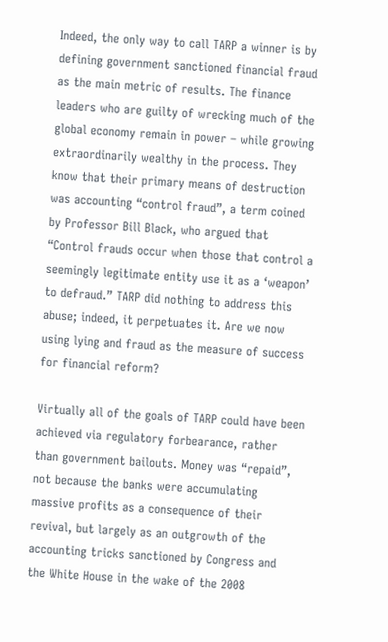Indeed, the only way to call TARP a winner is by defining government sanctioned financial fraud as the main metric of results. The finance leaders who are guilty of wrecking much of the global economy remain in power – while growing extraordinarily wealthy in the process. They know that their primary means of destruction was accounting “control fraud”, a term coined by Professor Bill Black, who argued that “Control frauds occur when those that control a seemingly legitimate entity use it as a ‘weapon’ to defraud.” TARP did nothing to address this abuse; indeed, it perpetuates it. Are we now using lying and fraud as the measure of success for financial reform?

Virtually all of the goals of TARP could have been achieved via regulatory forbearance, rather than government bailouts. Money was “repaid”, not because the banks were accumulating massive profits as a consequence of their revival, but largely as an outgrowth of the accounting tricks sanctioned by Congress and the White House in the wake of the 2008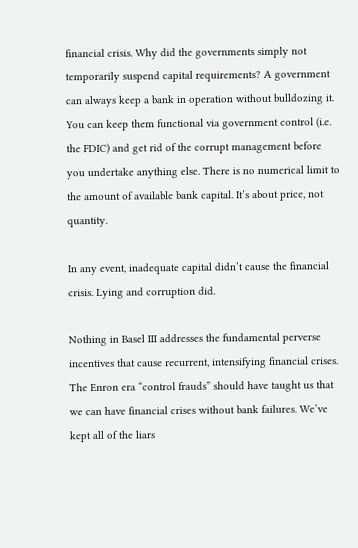financial crisis. Why did the governments simply not temporarily suspend capital requirements? A government can always keep a bank in operation without bulldozing it. You can keep them functional via government control (i.e. the FDIC) and get rid of the corrupt management before you undertake anything else. There is no numerical limit to the amount of available bank capital. It’s about price, not quantity.

In any event, inadequate capital didn’t cause the financial crisis. Lying and corruption did.

Nothing in Basel III addresses the fundamental perverse incentives that cause recurrent, intensifying financial crises. The Enron era “control frauds” should have taught us that we can have financial crises without bank failures. We’ve kept all of the liars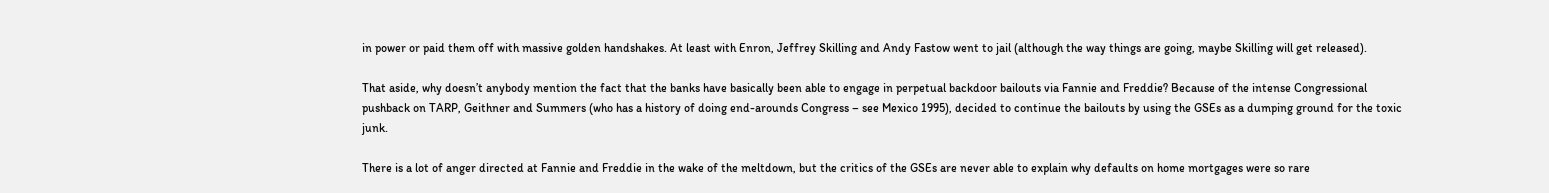in power or paid them off with massive golden handshakes. At least with Enron, Jeffrey Skilling and Andy Fastow went to jail (although the way things are going, maybe Skilling will get released).

That aside, why doesn’t anybody mention the fact that the banks have basically been able to engage in perpetual backdoor bailouts via Fannie and Freddie? Because of the intense Congressional pushback on TARP, Geithner and Summers (who has a history of doing end-arounds Congress – see Mexico 1995), decided to continue the bailouts by using the GSEs as a dumping ground for the toxic junk.

There is a lot of anger directed at Fannie and Freddie in the wake of the meltdown, but the critics of the GSEs are never able to explain why defaults on home mortgages were so rare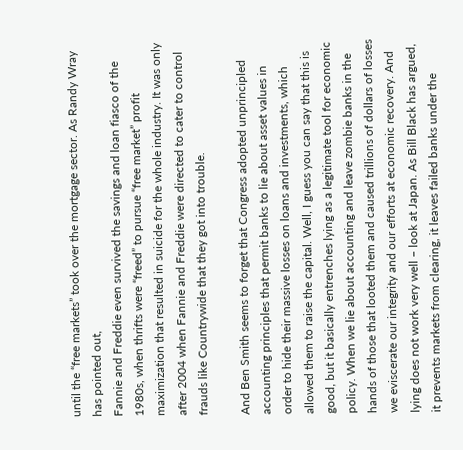until the “free markets” took over the mortgage sector. As Randy Wray has pointed out,
Fannie and Freddie even survived the savings and loan fiasco of the 1980s, when thrifts were “freed” to pursue “free market” profit maximization that resulted in suicide for the whole industry. It was only after 2004 when Fannie and Freddie were directed to cater to control frauds like Countrywide that they got into trouble.

And Ben Smith seems to forget that Congress adopted unprincipled accounting principles that permit banks to lie about asset values in order to hide their massive losses on loans and investments, which allowed them to raise the capital. Well, I guess you can say that this is good, but it basically entrenches lying as a legitimate tool for economic policy. When we lie about accounting and leave zombie banks in the hands of those that looted them and caused trillions of dollars of losses we eviscerate our integrity and our efforts at economic recovery. And lying does not work very well – look at Japan. As Bill Black has argued, it prevents markets from clearing, it leaves failed banks under the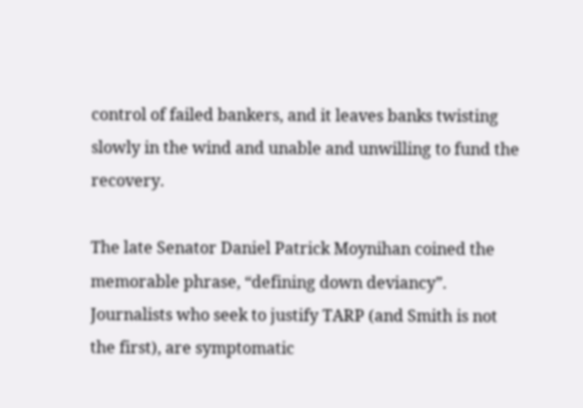control of failed bankers, and it leaves banks twisting slowly in the wind and unable and unwilling to fund the recovery.

The late Senator Daniel Patrick Moynihan coined the memorable phrase, “defining down deviancy”. Journalists who seek to justify TARP (and Smith is not the first), are symptomatic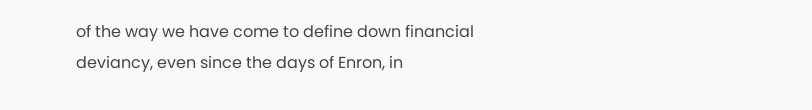of the way we have come to define down financial deviancy, even since the days of Enron, in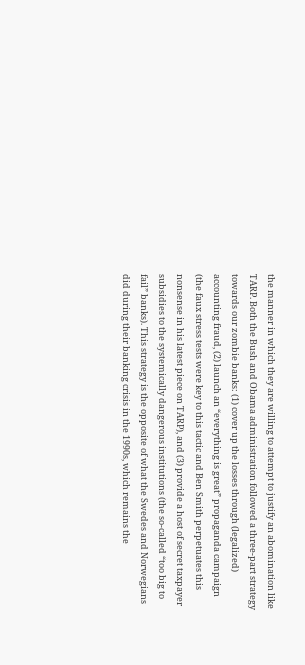the manner in which they are willing to attempt to justify an abomination like TARP. Both the Bush and Obama administration followed a three-part strategy towards our zombie banks: (1) cover up the losses through (legalized) accounting fraud, (2) launch an “everything is great” propaganda campaign (the faux stress tests were key to this tactic and Ben Smith perpetuates this nonsense in his latest piece on TARP), and (3) provide a host of secret taxpayer subsidies to the systemically dangerous institutions (the so-called “too big to fail” banks). This strategy is the opposite of what the Swedes and Norwegians did during their banking crisis in the 1990s, which remains the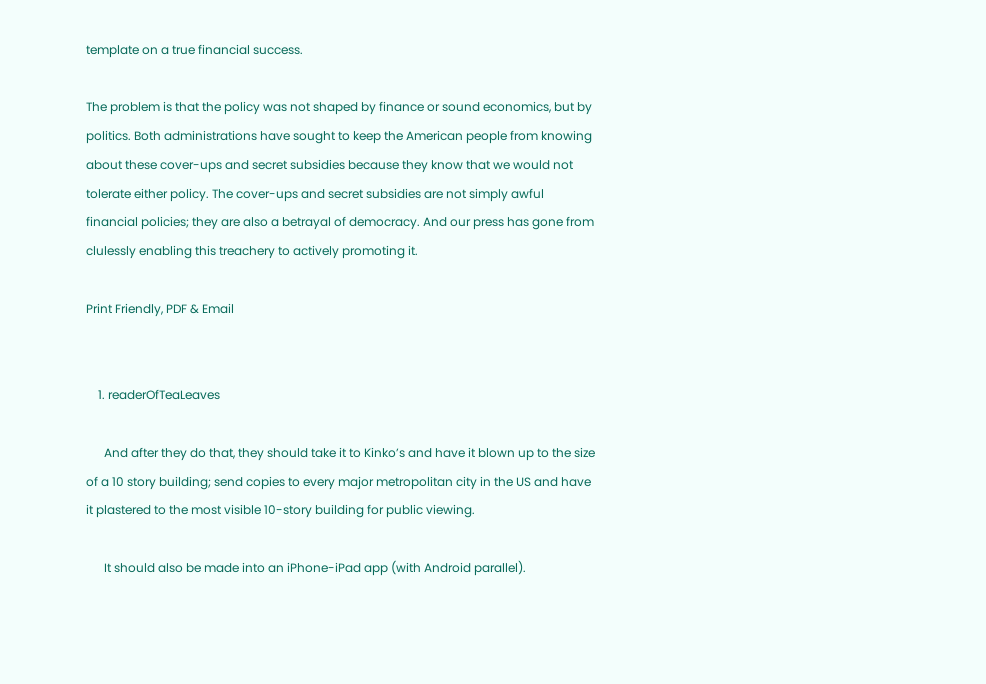template on a true financial success.

The problem is that the policy was not shaped by finance or sound economics, but by politics. Both administrations have sought to keep the American people from knowing about these cover-ups and secret subsidies because they know that we would not tolerate either policy. The cover-ups and secret subsidies are not simply awful financial policies; they are also a betrayal of democracy. And our press has gone from clulessly enabling this treachery to actively promoting it.

Print Friendly, PDF & Email


    1. readerOfTeaLeaves

      And after they do that, they should take it to Kinko’s and have it blown up to the size of a 10 story building; send copies to every major metropolitan city in the US and have it plastered to the most visible 10-story building for public viewing.

      It should also be made into an iPhone-iPad app (with Android parallel).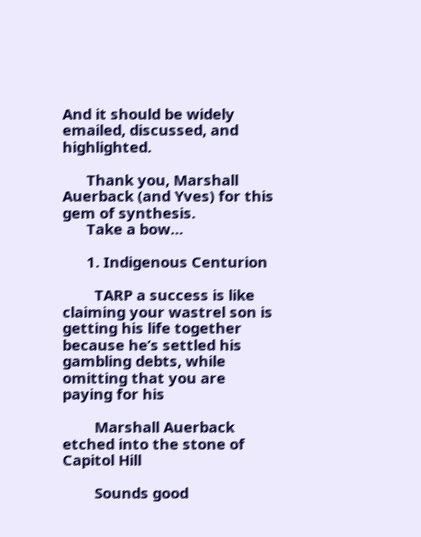And it should be widely emailed, discussed, and highlighted.

      Thank you, Marshall Auerback (and Yves) for this gem of synthesis.
      Take a bow…

      1. Indigenous Centurion

        TARP a success is like claiming your wastrel son is getting his life together because he’s settled his gambling debts, while omitting that you are paying for his

        Marshall Auerback etched into the stone of Capitol Hill

        Sounds good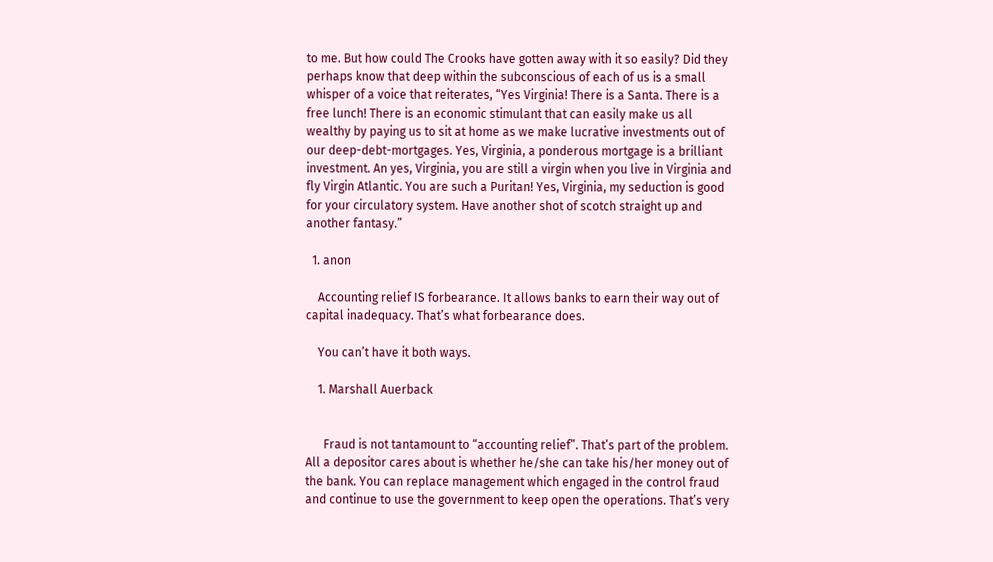to me. But how could The Crooks have gotten away with it so easily? Did they perhaps know that deep within the subconscious of each of us is a small whisper of a voice that reiterates, “Yes Virginia! There is a Santa. There is a free lunch! There is an economic stimulant that can easily make us all wealthy by paying us to sit at home as we make lucrative investments out of our deep-debt-mortgages. Yes, Virginia, a ponderous mortgage is a brilliant investment. An yes, Virginia, you are still a virgin when you live in Virginia and fly Virgin Atlantic. You are such a Puritan! Yes, Virginia, my seduction is good for your circulatory system. Have another shot of scotch straight up and another fantasy.”

  1. anon

    Accounting relief IS forbearance. It allows banks to earn their way out of capital inadequacy. That’s what forbearance does.

    You can’t have it both ways.

    1. Marshall Auerback


      Fraud is not tantamount to “accounting relief”. That’s part of the problem. All a depositor cares about is whether he/she can take his/her money out of the bank. You can replace management which engaged in the control fraud and continue to use the government to keep open the operations. That’s very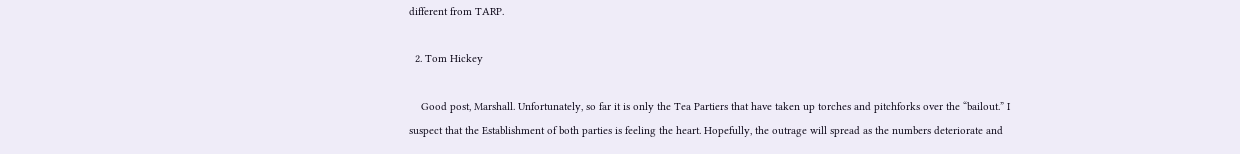different from TARP.

  2. Tom Hickey

    Good post, Marshall. Unfortunately, so far it is only the Tea Partiers that have taken up torches and pitchforks over the “bailout.” I suspect that the Establishment of both parties is feeling the heart. Hopefully, the outrage will spread as the numbers deteriorate and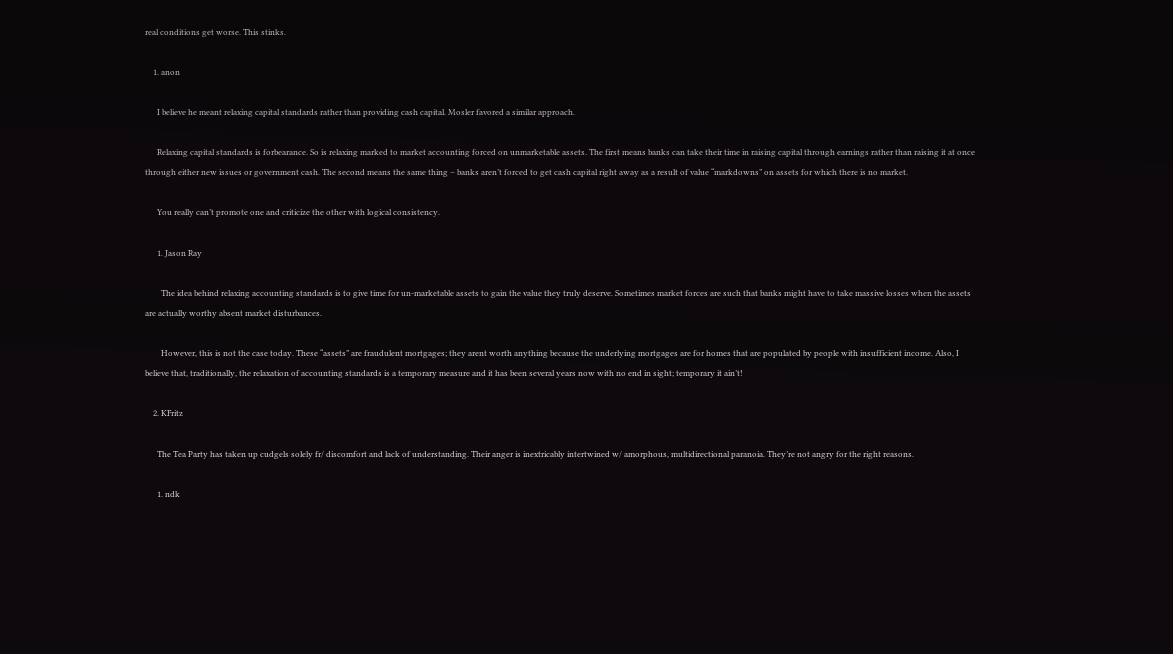real conditions get worse. This stinks.

    1. anon

      I believe he meant relaxing capital standards rather than providing cash capital. Mosler favored a similar approach.

      Relaxing capital standards is forbearance. So is relaxing marked to market accounting forced on unmarketable assets. The first means banks can take their time in raising capital through earnings rather than raising it at once through either new issues or government cash. The second means the same thing – banks aren’t forced to get cash capital right away as a result of value “markdowns” on assets for which there is no market.

      You really can’t promote one and criticize the other with logical consistency.

      1. Jason Ray

        The idea behind relaxing accounting standards is to give time for un-marketable assets to gain the value they truly deserve. Sometimes market forces are such that banks might have to take massive losses when the assets are actually worthy absent market disturbances.

        However, this is not the case today. These “assets” are fraudulent mortgages; they arent worth anything because the underlying mortgages are for homes that are populated by people with insufficient income. Also, I believe that, traditionally, the relaxation of accounting standards is a temporary measure and it has been several years now with no end in sight; temporary it ain’t!

    2. KFritz

      The Tea Party has taken up cudgels solely fr/ discomfort and lack of understanding. Their anger is inextricably intertwined w/ amorphous, multidirectional paranoia. They’re not angry for the right reasons.

      1. ndk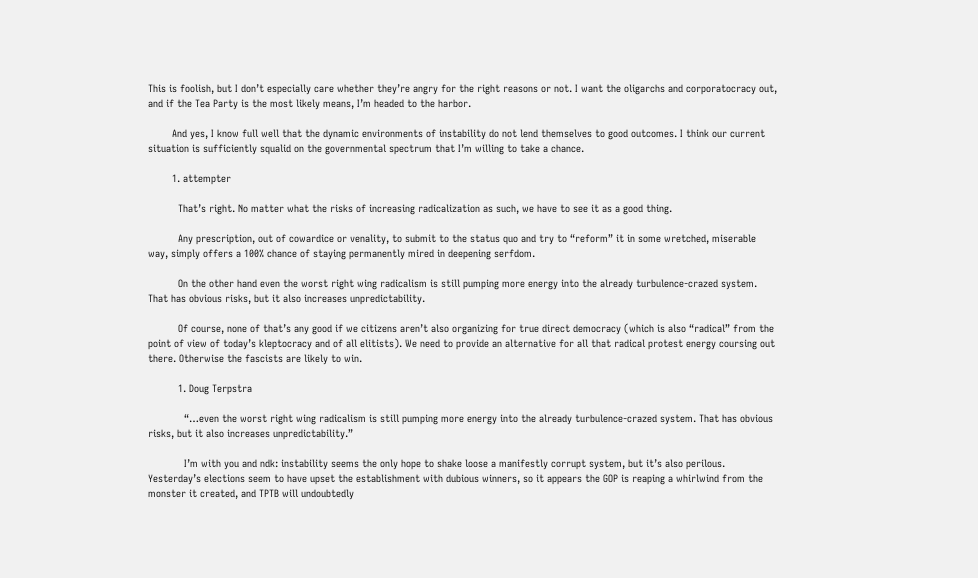This is foolish, but I don’t especially care whether they’re angry for the right reasons or not. I want the oligarchs and corporatocracy out, and if the Tea Party is the most likely means, I’m headed to the harbor.

        And yes, I know full well that the dynamic environments of instability do not lend themselves to good outcomes. I think our current situation is sufficiently squalid on the governmental spectrum that I’m willing to take a chance.

        1. attempter

          That’s right. No matter what the risks of increasing radicalization as such, we have to see it as a good thing.

          Any prescription, out of cowardice or venality, to submit to the status quo and try to “reform” it in some wretched, miserable way, simply offers a 100% chance of staying permanently mired in deepening serfdom.

          On the other hand even the worst right wing radicalism is still pumping more energy into the already turbulence-crazed system. That has obvious risks, but it also increases unpredictability.

          Of course, none of that’s any good if we citizens aren’t also organizing for true direct democracy (which is also “radical” from the point of view of today’s kleptocracy and of all elitists). We need to provide an alternative for all that radical protest energy coursing out there. Otherwise the fascists are likely to win.

          1. Doug Terpstra

            “…even the worst right wing radicalism is still pumping more energy into the already turbulence-crazed system. That has obvious risks, but it also increases unpredictability.”

            I’m with you and ndk: instability seems the only hope to shake loose a manifestly corrupt system, but it’s also perilous. Yesterday’s elections seem to have upset the establishment with dubious winners, so it appears the GOP is reaping a whirlwind from the monster it created, and TPTB will undoubtedly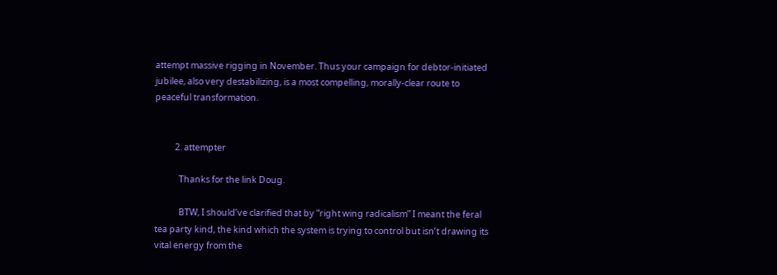attempt massive rigging in November. Thus your campaign for debtor-initiated jubilee, also very destabilizing, is a most compelling, morally-clear route to peaceful transformation.


          2. attempter

            Thanks for the link Doug.

            BTW, I should’ve clarified that by “right wing radicalism” I meant the feral tea party kind, the kind which the system is trying to control but isn’t drawing its vital energy from the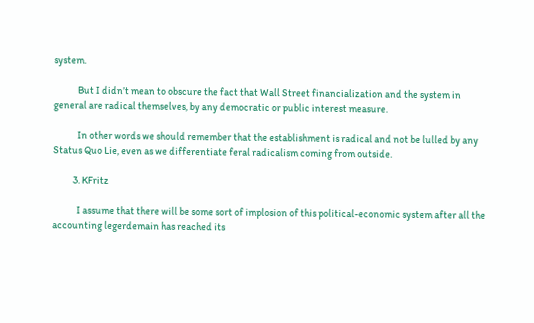system.

            But I didn’t mean to obscure the fact that Wall Street financialization and the system in general are radical themselves, by any democratic or public interest measure.

            In other words we should remember that the establishment is radical and not be lulled by any Status Quo Lie, even as we differentiate feral radicalism coming from outside.

          3. KFritz

            I assume that there will be some sort of implosion of this political-economic system after all the accounting legerdemain has reached its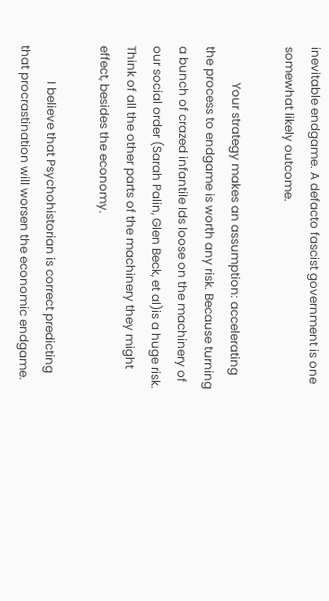inevitable endgame. A defacto fascist government is one somewhat likely outcome.

            Your strategy makes an assumption: accelerating the process to endgame is worth any risk. Because turning a bunch of crazed infantile Ids loose on the machinery of our social order (Sarah Palin, Glen Beck, et al)is a huge risk. Think of all the other parts of the machinery they might effect, besides the economy.

            I believe that Psychohistorian is correct predicting that procrastination will worsen the economic endgame.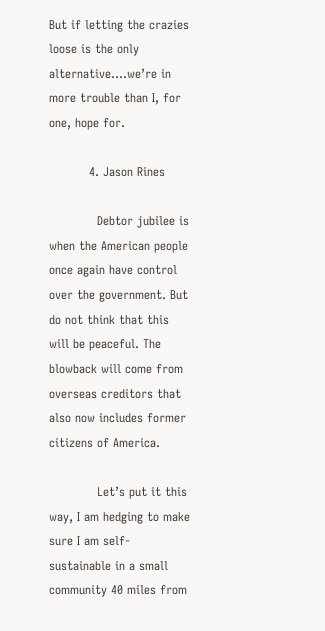But if letting the crazies loose is the only alternative….we’re in more trouble than I, for one, hope for.

          4. Jason Rines

            Debtor jubilee is when the American people once again have control over the government. But do not think that this will be peaceful. The blowback will come from overseas creditors that also now includes former citizens of America.

            Let’s put it this way, I am hedging to make sure I am self-sustainable in a small community 40 miles from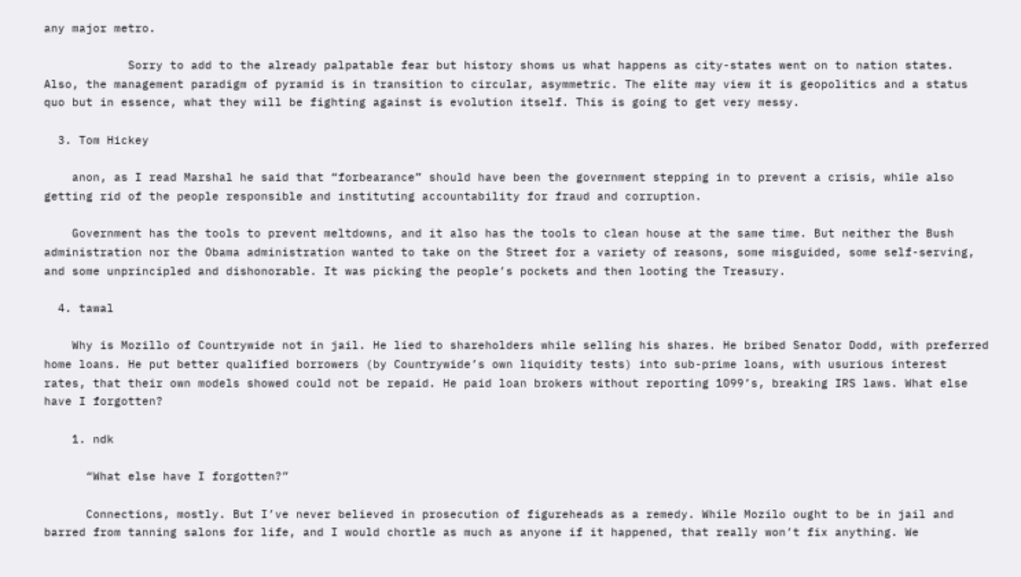any major metro.

            Sorry to add to the already palpatable fear but history shows us what happens as city-states went on to nation states. Also, the management paradigm of pyramid is in transition to circular, asymmetric. The elite may view it is geopolitics and a status quo but in essence, what they will be fighting against is evolution itself. This is going to get very messy.

  3. Tom Hickey

    anon, as I read Marshal he said that “forbearance” should have been the government stepping in to prevent a crisis, while also getting rid of the people responsible and instituting accountability for fraud and corruption.

    Government has the tools to prevent meltdowns, and it also has the tools to clean house at the same time. But neither the Bush administration nor the Obama administration wanted to take on the Street for a variety of reasons, some misguided, some self-serving, and some unprincipled and dishonorable. It was picking the people’s pockets and then looting the Treasury.

  4. tawal

    Why is Mozillo of Countrywide not in jail. He lied to shareholders while selling his shares. He bribed Senator Dodd, with preferred home loans. He put better qualified borrowers (by Countrywide’s own liquidity tests) into sub-prime loans, with usurious interest rates, that their own models showed could not be repaid. He paid loan brokers without reporting 1099’s, breaking IRS laws. What else have I forgotten?

    1. ndk

      “What else have I forgotten?”

      Connections, mostly. But I’ve never believed in prosecution of figureheads as a remedy. While Mozilo ought to be in jail and barred from tanning salons for life, and I would chortle as much as anyone if it happened, that really won’t fix anything. We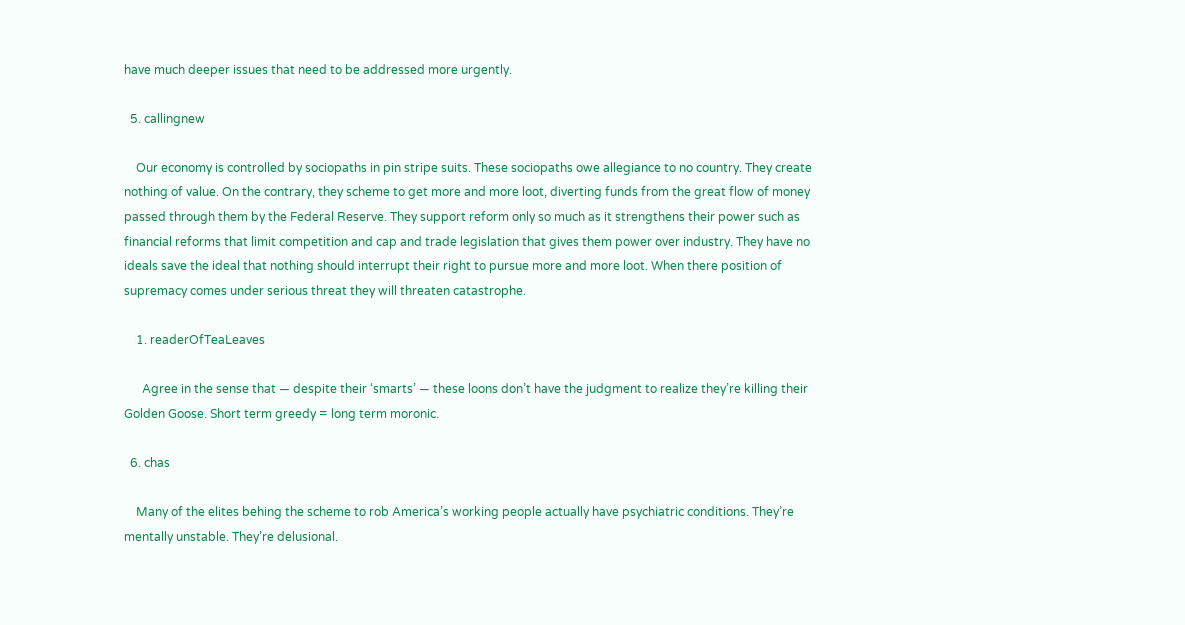have much deeper issues that need to be addressed more urgently.

  5. callingnew

    Our economy is controlled by sociopaths in pin stripe suits. These sociopaths owe allegiance to no country. They create nothing of value. On the contrary, they scheme to get more and more loot, diverting funds from the great flow of money passed through them by the Federal Reserve. They support reform only so much as it strengthens their power such as financial reforms that limit competition and cap and trade legislation that gives them power over industry. They have no ideals save the ideal that nothing should interrupt their right to pursue more and more loot. When there position of supremacy comes under serious threat they will threaten catastrophe.

    1. readerOfTeaLeaves

      Agree in the sense that — despite their ‘smarts’ — these loons don’t have the judgment to realize they’re killing their Golden Goose. Short term greedy = long term moronic.

  6. chas

    Many of the elites behing the scheme to rob America’s working people actually have psychiatric conditions. They’re mentally unstable. They’re delusional.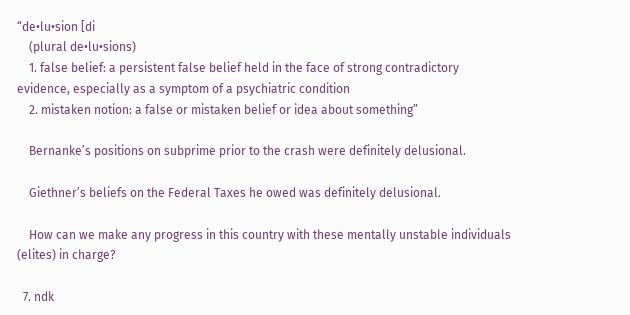“de•lu•sion [di
    (plural de•lu•sions)
    1. false belief: a persistent false belief held in the face of strong contradictory evidence, especially as a symptom of a psychiatric condition
    2. mistaken notion: a false or mistaken belief or idea about something”

    Bernanke’s positions on subprime prior to the crash were definitely delusional.

    Giethner’s beliefs on the Federal Taxes he owed was definitely delusional.

    How can we make any progress in this country with these mentally unstable individuals (elites) in charge?

  7. ndk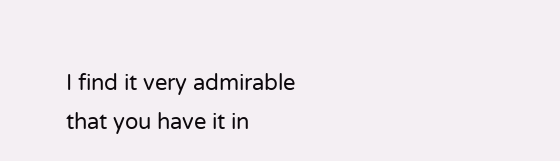I find it very admirable that you have it in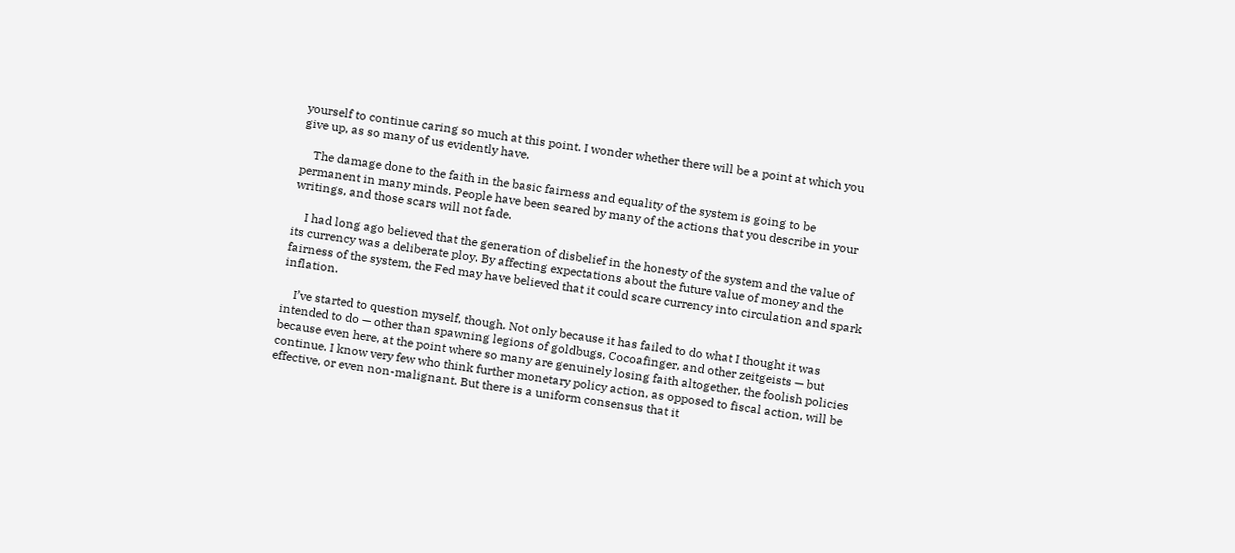yourself to continue caring so much at this point. I wonder whether there will be a point at which you give up, as so many of us evidently have.

    The damage done to the faith in the basic fairness and equality of the system is going to be permanent in many minds. People have been seared by many of the actions that you describe in your writings, and those scars will not fade.

    I had long ago believed that the generation of disbelief in the honesty of the system and the value of its currency was a deliberate ploy. By affecting expectations about the future value of money and the fairness of the system, the Fed may have believed that it could scare currency into circulation and spark inflation.

    I’ve started to question myself, though. Not only because it has failed to do what I thought it was intended to do — other than spawning legions of goldbugs, Cocoafinger, and other zeitgeists — but because even here, at the point where so many are genuinely losing faith altogether, the foolish policies continue. I know very few who think further monetary policy action, as opposed to fiscal action, will be effective, or even non-malignant. But there is a uniform consensus that it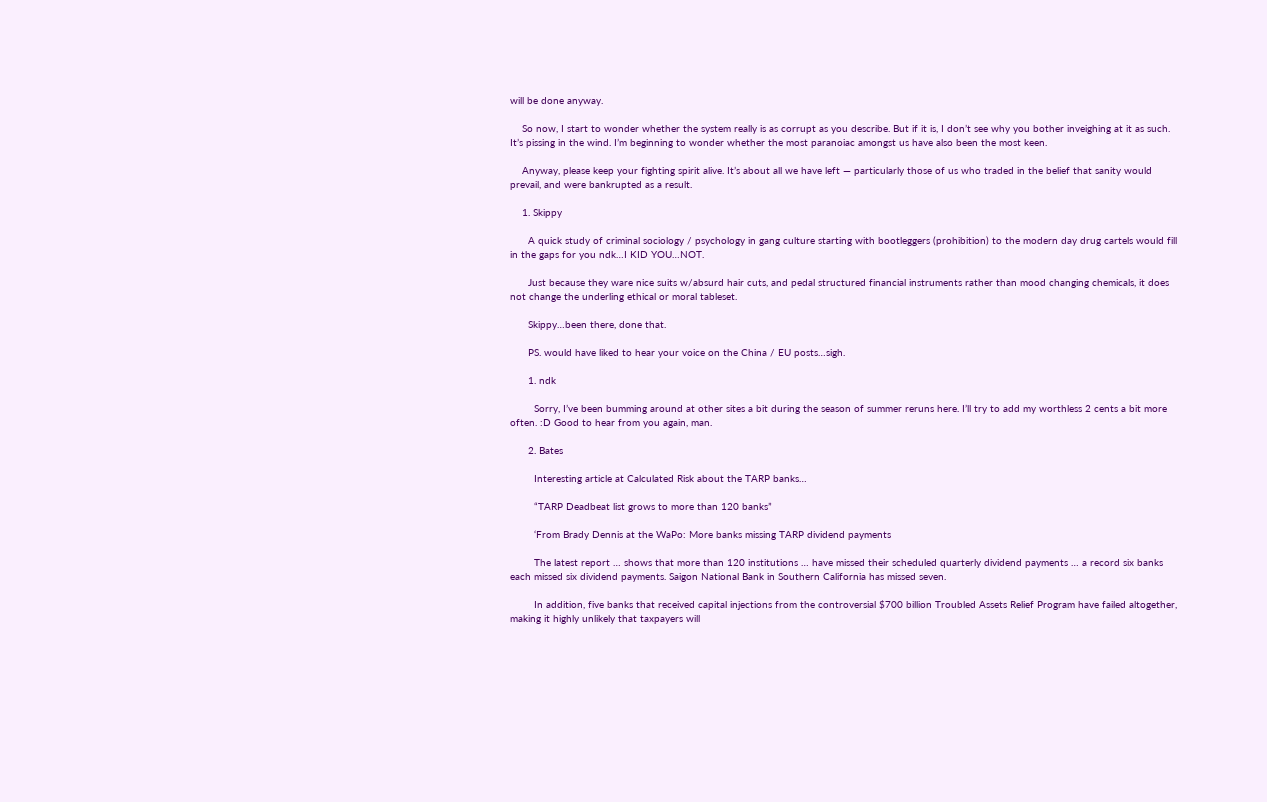will be done anyway.

    So now, I start to wonder whether the system really is as corrupt as you describe. But if it is, I don’t see why you bother inveighing at it as such. It’s pissing in the wind. I’m beginning to wonder whether the most paranoiac amongst us have also been the most keen.

    Anyway, please keep your fighting spirit alive. It’s about all we have left — particularly those of us who traded in the belief that sanity would prevail, and were bankrupted as a result.

    1. Skippy

      A quick study of criminal sociology / psychology in gang culture starting with bootleggers (prohibition) to the modern day drug cartels would fill in the gaps for you ndk…I KID YOU…NOT.

      Just because they ware nice suits w/absurd hair cuts, and pedal structured financial instruments rather than mood changing chemicals, it does not change the underling ethical or moral tableset.

      Skippy…been there, done that.

      PS. would have liked to hear your voice on the China / EU posts…sigh.

      1. ndk

        Sorry, I’ve been bumming around at other sites a bit during the season of summer reruns here. I’ll try to add my worthless 2 cents a bit more often. :D Good to hear from you again, man.

      2. Bates

        Interesting article at Calculated Risk about the TARP banks…

        “TARP Deadbeat list grows to more than 120 banks”

        ‘From Brady Dennis at the WaPo: More banks missing TARP dividend payments

        The latest report … shows that more than 120 institutions … have missed their scheduled quarterly dividend payments … a record six banks each missed six dividend payments. Saigon National Bank in Southern California has missed seven.

        In addition, five banks that received capital injections from the controversial $700 billion Troubled Assets Relief Program have failed altogether, making it highly unlikely that taxpayers will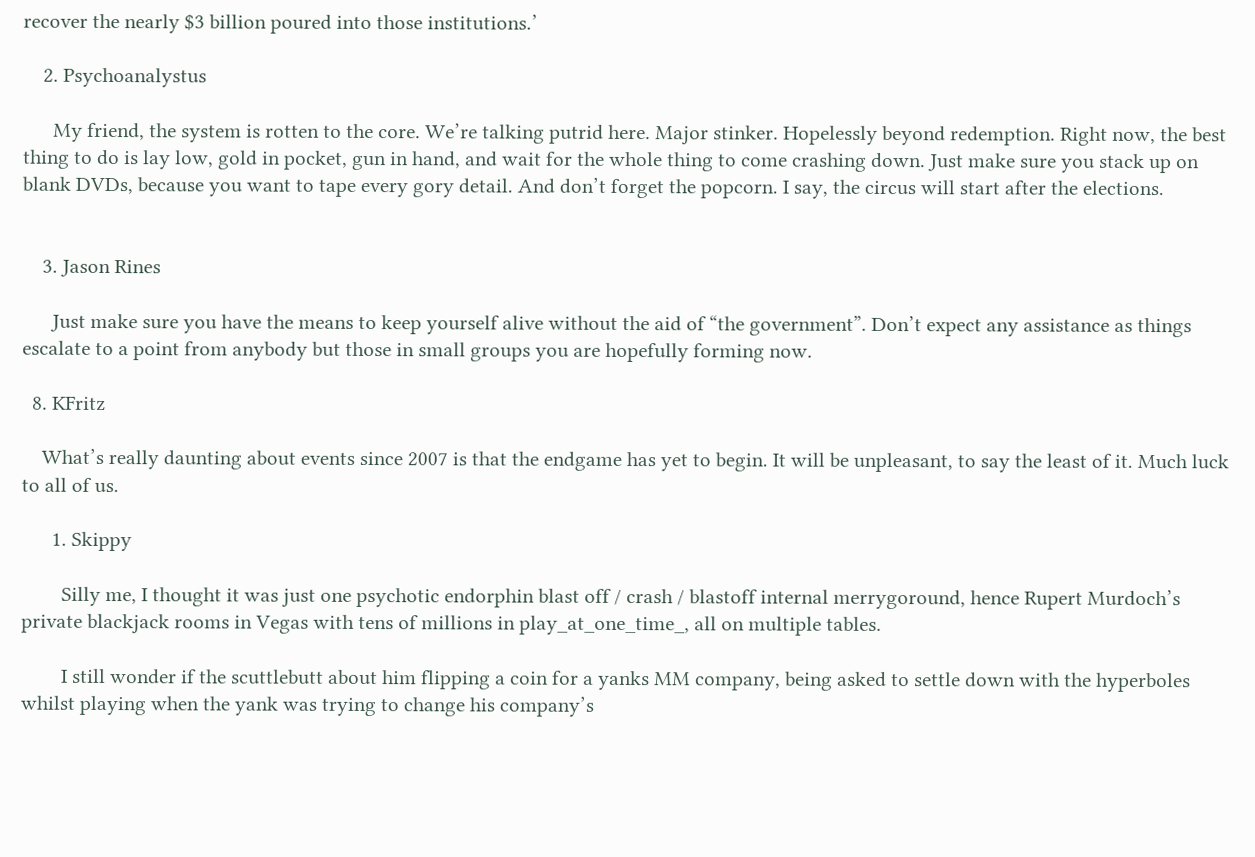recover the nearly $3 billion poured into those institutions.’

    2. Psychoanalystus

      My friend, the system is rotten to the core. We’re talking putrid here. Major stinker. Hopelessly beyond redemption. Right now, the best thing to do is lay low, gold in pocket, gun in hand, and wait for the whole thing to come crashing down. Just make sure you stack up on blank DVDs, because you want to tape every gory detail. And don’t forget the popcorn. I say, the circus will start after the elections.


    3. Jason Rines

      Just make sure you have the means to keep yourself alive without the aid of “the government”. Don’t expect any assistance as things escalate to a point from anybody but those in small groups you are hopefully forming now.

  8. KFritz

    What’s really daunting about events since 2007 is that the endgame has yet to begin. It will be unpleasant, to say the least of it. Much luck to all of us.

      1. Skippy

        Silly me, I thought it was just one psychotic endorphin blast off / crash / blastoff internal merrygoround, hence Rupert Murdoch’s private blackjack rooms in Vegas with tens of millions in play_at_one_time_, all on multiple tables.

        I still wonder if the scuttlebutt about him flipping a coin for a yanks MM company, being asked to settle down with the hyperboles whilst playing when the yank was trying to change his company’s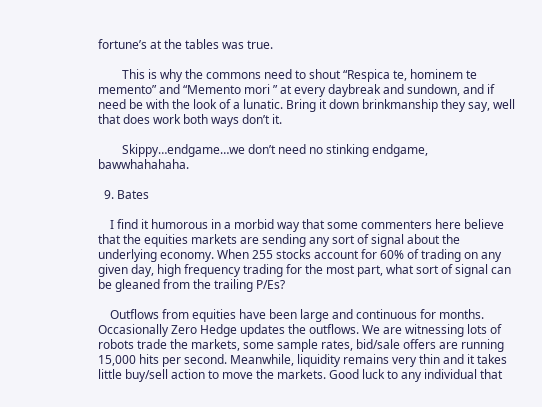fortune’s at the tables was true.

        This is why the commons need to shout “Respica te, hominem te memento” and “Memento mori ” at every daybreak and sundown, and if need be with the look of a lunatic. Bring it down brinkmanship they say, well that does work both ways don’t it.

        Skippy…endgame…we don’t need no stinking endgame, bawwhahahaha.

  9. Bates

    I find it humorous in a morbid way that some commenters here believe that the equities markets are sending any sort of signal about the underlying economy. When 255 stocks account for 60% of trading on any given day, high frequency trading for the most part, what sort of signal can be gleaned from the trailing P/Es?

    Outflows from equities have been large and continuous for months. Occasionally Zero Hedge updates the outflows. We are witnessing lots of robots trade the markets, some sample rates, bid/sale offers are running 15,000 hits per second. Meanwhile, liquidity remains very thin and it takes little buy/sell action to move the markets. Good luck to any individual that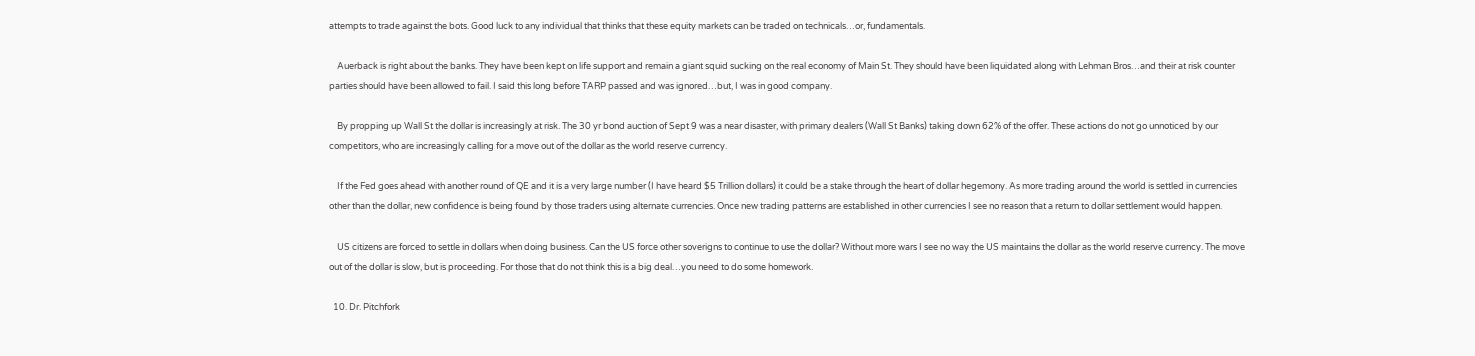attempts to trade against the bots. Good luck to any individual that thinks that these equity markets can be traded on technicals…or, fundamentals.

    Auerback is right about the banks. They have been kept on life support and remain a giant squid sucking on the real economy of Main St. They should have been liquidated along with Lehman Bros…and their at risk counter parties should have been allowed to fail. I said this long before TARP passed and was ignored…but, I was in good company.

    By propping up Wall St the dollar is increasingly at risk. The 30 yr bond auction of Sept 9 was a near disaster, with primary dealers (Wall St Banks) taking down 62% of the offer. These actions do not go unnoticed by our competitors, who are increasingly calling for a move out of the dollar as the world reserve currency.

    If the Fed goes ahead with another round of QE and it is a very large number (I have heard $5 Trillion dollars) it could be a stake through the heart of dollar hegemony. As more trading around the world is settled in currencies other than the dollar, new confidence is being found by those traders using alternate currencies. Once new trading patterns are established in other currencies I see no reason that a return to dollar settlement would happen.

    US citizens are forced to settle in dollars when doing business. Can the US force other soverigns to continue to use the dollar? Without more wars I see no way the US maintains the dollar as the world reserve currency. The move out of the dollar is slow, but is proceeding. For those that do not think this is a big deal…you need to do some homework.

  10. Dr. Pitchfork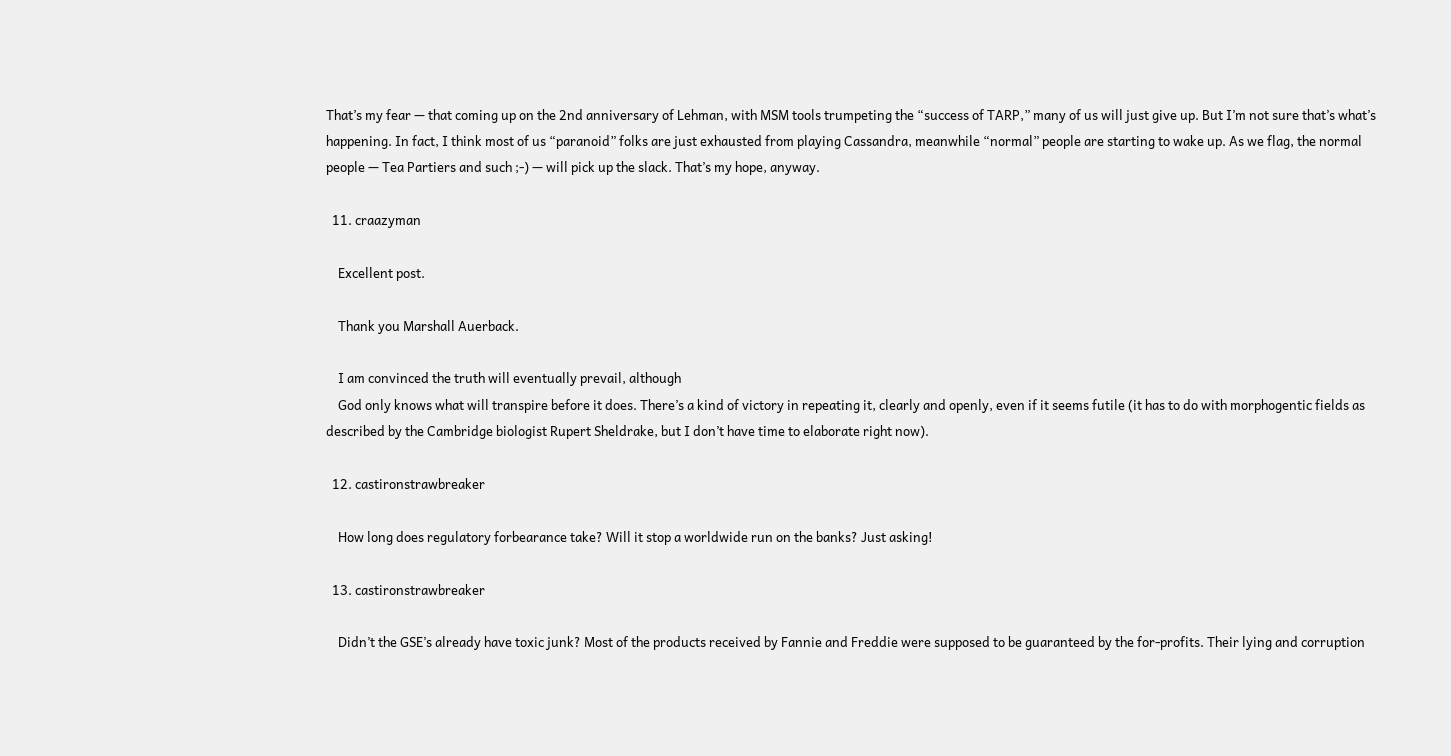That’s my fear — that coming up on the 2nd anniversary of Lehman, with MSM tools trumpeting the “success of TARP,” many of us will just give up. But I’m not sure that’s what’s happening. In fact, I think most of us “paranoid” folks are just exhausted from playing Cassandra, meanwhile “normal” people are starting to wake up. As we flag, the normal people — Tea Partiers and such ;-) — will pick up the slack. That’s my hope, anyway.

  11. craazyman

    Excellent post.

    Thank you Marshall Auerback.

    I am convinced the truth will eventually prevail, although
    God only knows what will transpire before it does. There’s a kind of victory in repeating it, clearly and openly, even if it seems futile (it has to do with morphogentic fields as described by the Cambridge biologist Rupert Sheldrake, but I don’t have time to elaborate right now).

  12. castironstrawbreaker

    How long does regulatory forbearance take? Will it stop a worldwide run on the banks? Just asking!

  13. castironstrawbreaker

    Didn’t the GSE’s already have toxic junk? Most of the products received by Fannie and Freddie were supposed to be guaranteed by the for-profits. Their lying and corruption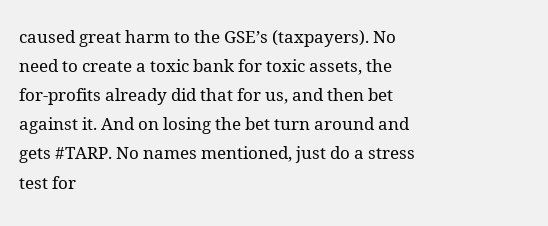caused great harm to the GSE’s (taxpayers). No need to create a toxic bank for toxic assets, the for-profits already did that for us, and then bet against it. And on losing the bet turn around and gets #TARP. No names mentioned, just do a stress test for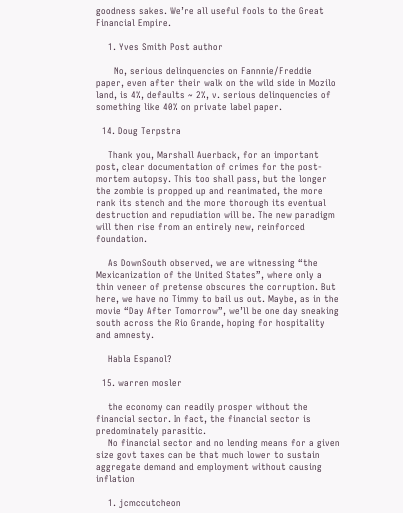goodness sakes. We’re all useful fools to the Great Financial Empire.

    1. Yves Smith Post author

      No, serious delinquencies on Fannnie/Freddie paper, even after their walk on the wild side in Mozilo land, is 4%, defaults ~ 2%, v. serious delinquencies of something like 40% on private label paper.

  14. Doug Terpstra

    Thank you, Marshall Auerback, for an important post, clear documentation of crimes for the post-mortem autopsy. This too shall pass, but the longer the zombie is propped up and reanimated, the more rank its stench and the more thorough its eventual destruction and repudiation will be. The new paradigm will then rise from an entirely new, reinforced foundation.

    As DownSouth observed, we are witnessing “the Mexicanization of the United States”, where only a thin veneer of pretense obscures the corruption. But here, we have no Timmy to bail us out. Maybe, as in the movie “Day After Tomorrow”, we’ll be one day sneaking south across the Rio Grande, hoping for hospitality and amnesty.

    Habla Espanol?

  15. warren mosler

    the economy can readily prosper without the financial sector. In fact, the financial sector is predominately parasitic.
    No financial sector and no lending means for a given size govt taxes can be that much lower to sustain aggregate demand and employment without causing inflation

    1. jcmccutcheon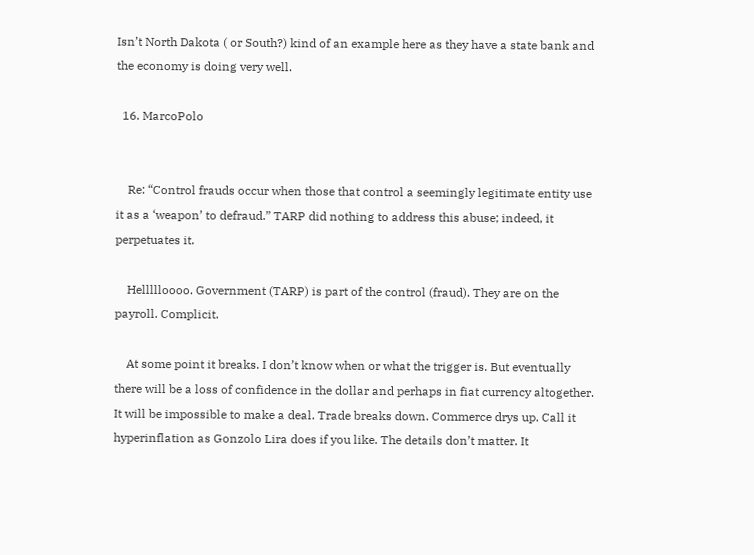Isn’t North Dakota ( or South?) kind of an example here as they have a state bank and the economy is doing very well.

  16. MarcoPolo


    Re: “Control frauds occur when those that control a seemingly legitimate entity use it as a ‘weapon’ to defraud.” TARP did nothing to address this abuse; indeed, it perpetuates it.

    Hellllloooo. Government (TARP) is part of the control (fraud). They are on the payroll. Complicit.

    At some point it breaks. I don’t know when or what the trigger is. But eventually there will be a loss of confidence in the dollar and perhaps in fiat currency altogether. It will be impossible to make a deal. Trade breaks down. Commerce drys up. Call it hyperinflation as Gonzolo Lira does if you like. The details don’t matter. It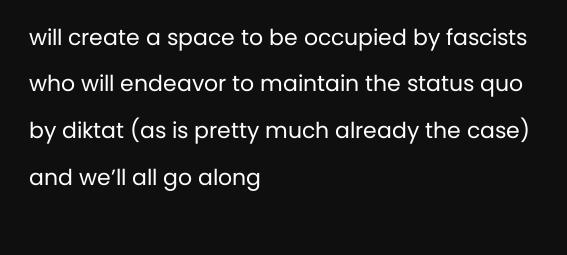will create a space to be occupied by fascists who will endeavor to maintain the status quo by diktat (as is pretty much already the case) and we’ll all go along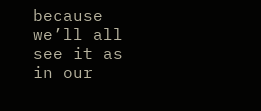because we’ll all see it as in our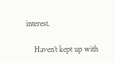interest.

    Haven’t kept up with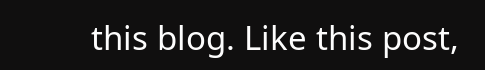this blog. Like this post,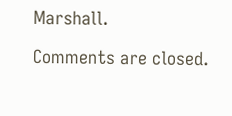Marshall.

Comments are closed.